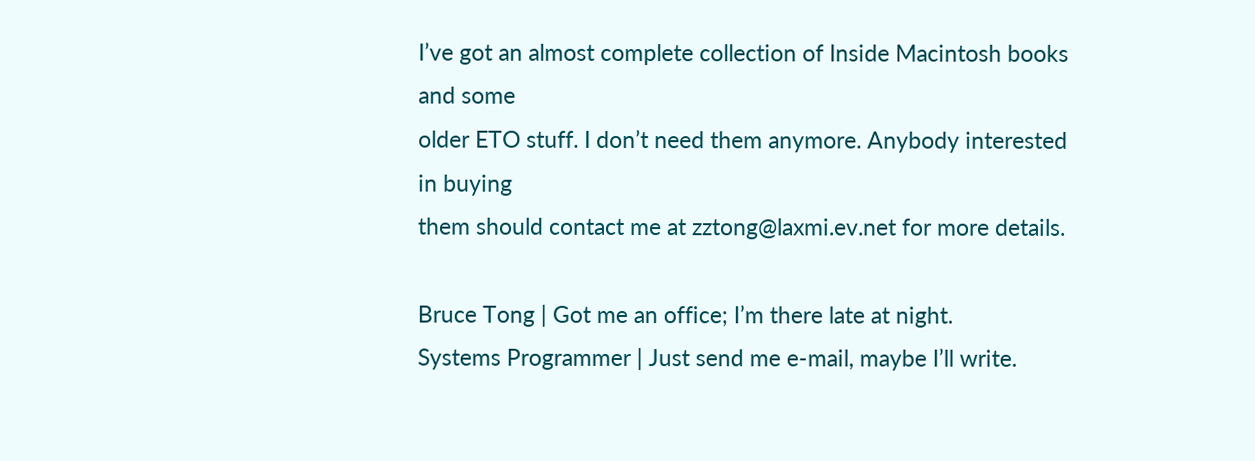I’ve got an almost complete collection of Inside Macintosh books and some
older ETO stuff. I don’t need them anymore. Anybody interested in buying
them should contact me at zztong@laxmi.ev.net for more details.

Bruce Tong | Got me an office; I’m there late at night.
Systems Programmer | Just send me e-mail, maybe I’ll write.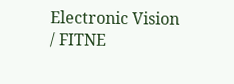Electronic Vision / FITNE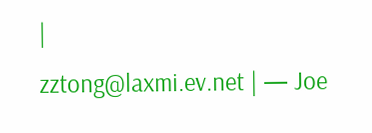|
zztong@laxmi.ev.net | — Joe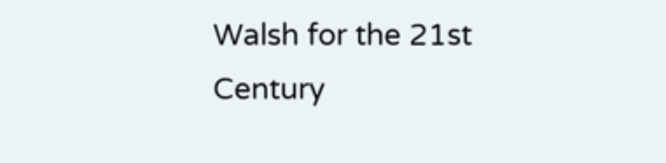Walsh for the 21st Century